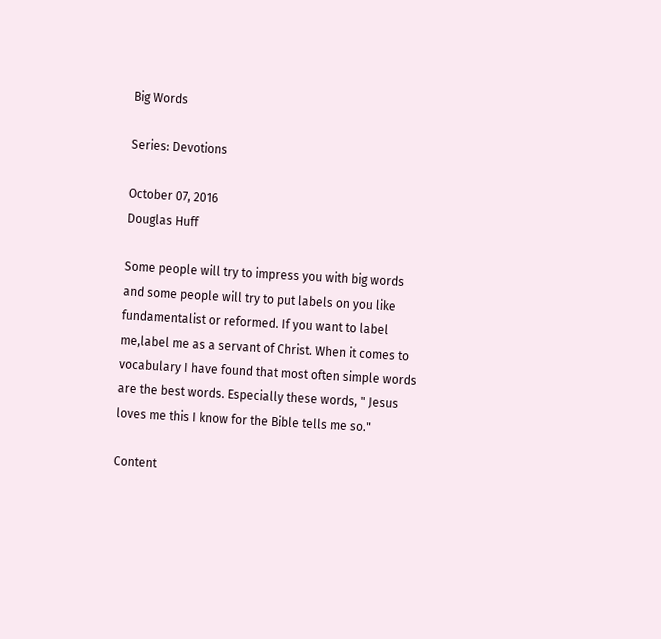Big Words

Series: Devotions

October 07, 2016
Douglas Huff

Some people will try to impress you with big words and some people will try to put labels on you like fundamentalist or reformed. If you want to label me,label me as a servant of Christ. When it comes to vocabulary I have found that most often simple words are the best words. Especially these words, " Jesus loves me this I know for the Bible tells me so."

Content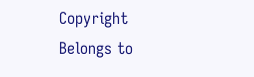Copyright Belongs to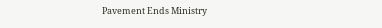Pavement Ends Ministry